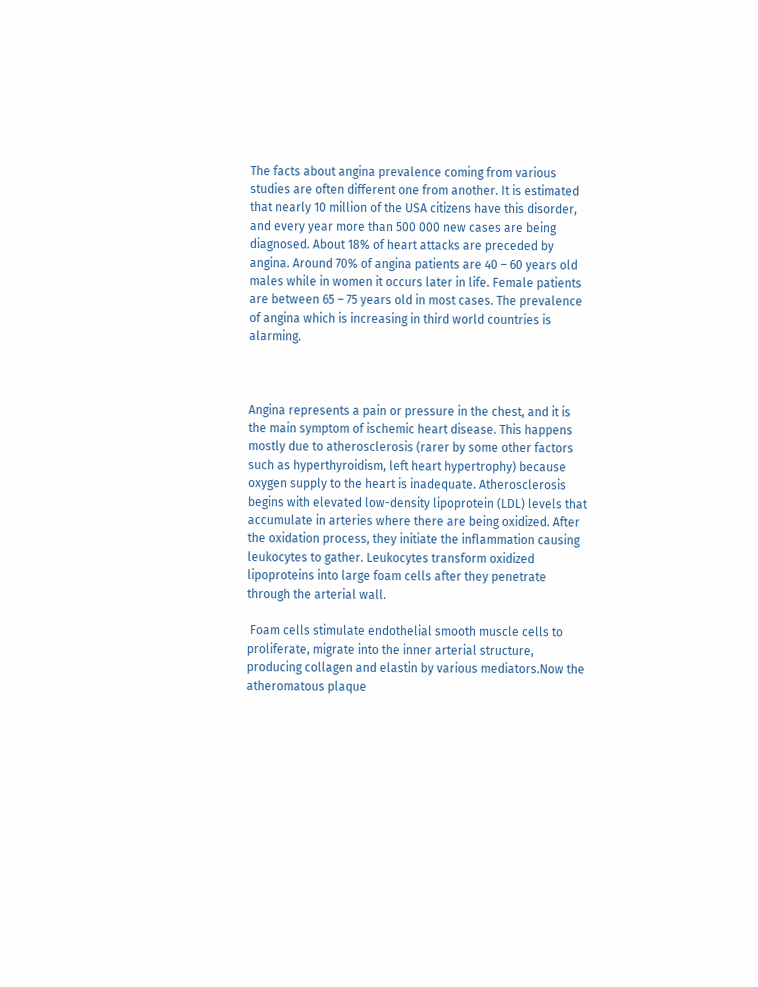The facts about angina prevalence coming from various studies are often different one from another. It is estimated that nearly 10 million of the USA citizens have this disorder, and every year more than 500 000 new cases are being diagnosed. About 18% of heart attacks are preceded by angina. Around 70% of angina patients are 40 – 60 years old males while in women it occurs later in life. Female patients are between 65 – 75 years old in most cases. The prevalence of angina which is increasing in third world countries is alarming.



Angina represents a pain or pressure in the chest, and it is the main symptom of ischemic heart disease. This happens mostly due to atherosclerosis (rarer by some other factors such as hyperthyroidism, left heart hypertrophy) because oxygen supply to the heart is inadequate. Atherosclerosis begins with elevated low-density lipoprotein (LDL) levels that accumulate in arteries where there are being oxidized. After the oxidation process, they initiate the inflammation causing leukocytes to gather. Leukocytes transform oxidized lipoproteins into large foam cells after they penetrate through the arterial wall.

 Foam cells stimulate endothelial smooth muscle cells to proliferate, migrate into the inner arterial structure, producing collagen and elastin by various mediators.Now the atheromatous plaque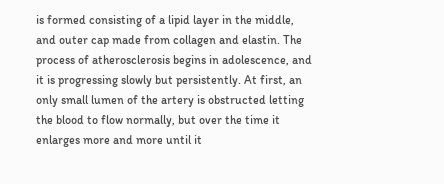is formed consisting of a lipid layer in the middle, and outer cap made from collagen and elastin. The process of atherosclerosis begins in adolescence, and it is progressing slowly but persistently. At first, an only small lumen of the artery is obstructed letting the blood to flow normally, but over the time it enlarges more and more until it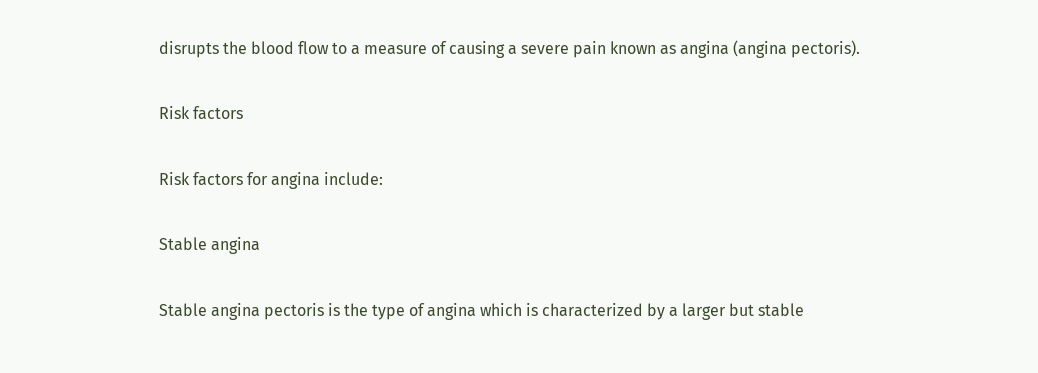disrupts the blood flow to a measure of causing a severe pain known as angina (angina pectoris).

Risk factors

Risk factors for angina include:

Stable angina

Stable angina pectoris is the type of angina which is characterized by a larger but stable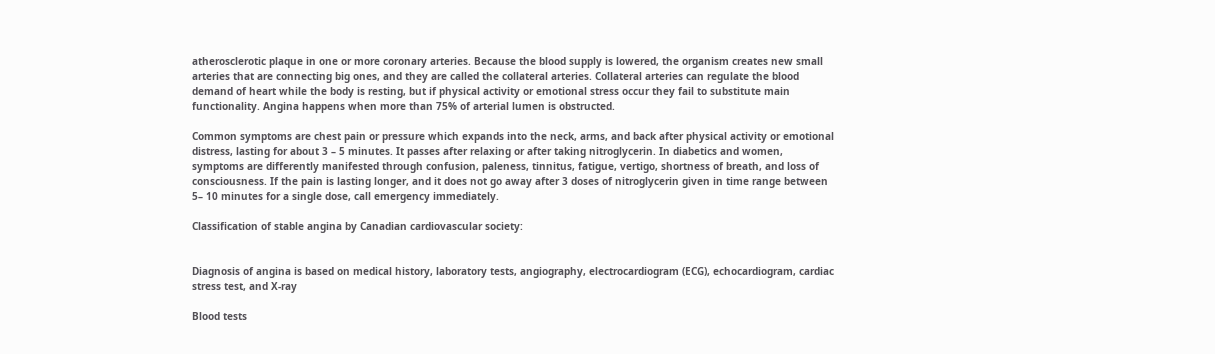atherosclerotic plaque in one or more coronary arteries. Because the blood supply is lowered, the organism creates new small arteries that are connecting big ones, and they are called the collateral arteries. Collateral arteries can regulate the blood demand of heart while the body is resting, but if physical activity or emotional stress occur they fail to substitute main functionality. Angina happens when more than 75% of arterial lumen is obstructed.

Common symptoms are chest pain or pressure which expands into the neck, arms, and back after physical activity or emotional distress, lasting for about 3 – 5 minutes. It passes after relaxing or after taking nitroglycerin. In diabetics and women, symptoms are differently manifested through confusion, paleness, tinnitus, fatigue, vertigo, shortness of breath, and loss of consciousness. If the pain is lasting longer, and it does not go away after 3 doses of nitroglycerin given in time range between 5– 10 minutes for a single dose, call emergency immediately.

Classification of stable angina by Canadian cardiovascular society:


Diagnosis of angina is based on medical history, laboratory tests, angiography, electrocardiogram (ECG), echocardiogram, cardiac stress test, and X-ray

Blood tests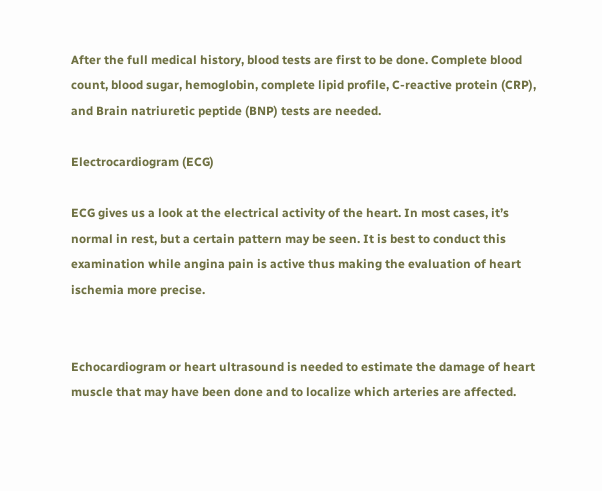After the full medical history, blood tests are first to be done. Complete blood count, blood sugar, hemoglobin, complete lipid profile, C-reactive protein (CRP), and Brain natriuretic peptide (BNP) tests are needed.

Electrocardiogram (ECG)

ECG gives us a look at the electrical activity of the heart. In most cases, it’s normal in rest, but a certain pattern may be seen. It is best to conduct this examination while angina pain is active thus making the evaluation of heart ischemia more precise.


Echocardiogram or heart ultrasound is needed to estimate the damage of heart muscle that may have been done and to localize which arteries are affected.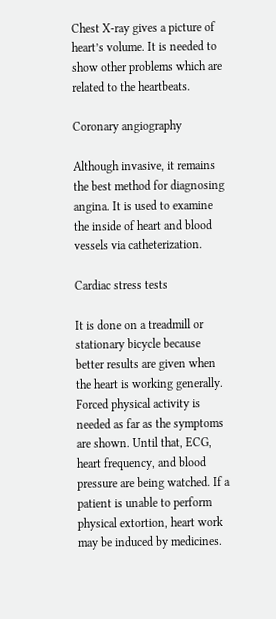Chest X-ray gives a picture of heart’s volume. It is needed to show other problems which are related to the heartbeats.

Coronary angiography

Although invasive, it remains the best method for diagnosing angina. It is used to examine the inside of heart and blood vessels via catheterization.

Cardiac stress tests

It is done on a treadmill or stationary bicycle because better results are given when the heart is working generally. Forced physical activity is needed as far as the symptoms are shown. Until that, ECG, heart frequency, and blood pressure are being watched. If a patient is unable to perform physical extortion, heart work may be induced by medicines.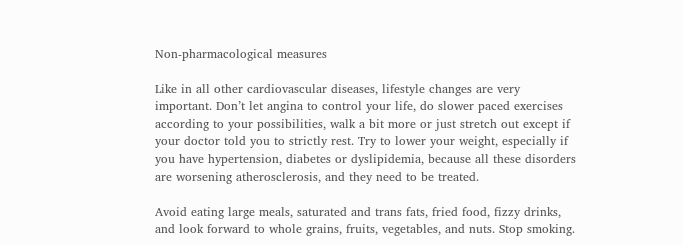Non-pharmacological measures

Like in all other cardiovascular diseases, lifestyle changes are very important. Don’t let angina to control your life, do slower paced exercises according to your possibilities, walk a bit more or just stretch out except if your doctor told you to strictly rest. Try to lower your weight, especially if you have hypertension, diabetes or dyslipidemia, because all these disorders are worsening atherosclerosis, and they need to be treated.

Avoid eating large meals, saturated and trans fats, fried food, fizzy drinks, and look forward to whole grains, fruits, vegetables, and nuts. Stop smoking.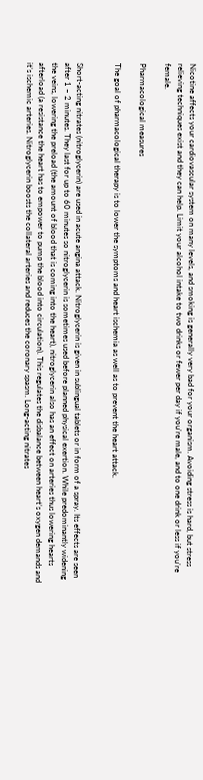Nicotine affects your cardiovascular system on many levels, and smoking is generally very bad for your organism. Avoiding stress is hard, but stress relieving techniques exist and they can help. Limit your alcohol intake to two drinks or fewer per day if you’re male, and to one drink or less if you’re female.

Pharmacological measures

The goal of pharmacological therapy is to lower the symptoms and heart ischemia as well as to prevent the heart attack.


Short-acting nitrates (nitroglycerin) are used in acute angina attack. Nitroglycerin is given in sublingual tablets or in form of a spray. Its effects are seen after 1 – 2 minutes. They last for up to 60 minutes so nitroglycerin is sometimes used before planned physical exertion. While predominantly widening the veins, lowering the preload (the amount of blood that is coming into the heart), nitroglycerin also has an effect on arteries thus lowering hearts afterload (a resistance the heart has to empower to pump the blood into circulation). This regulates the disbalance between heart’s oxygen demands and it’s ischemic arteries. Nitroglycerin boosts the collateral arteries and reduces the coronary spasm. Long-acting nitrates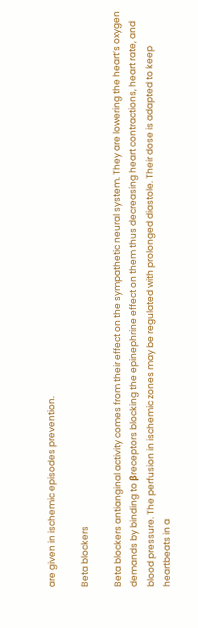are given in ischemic episodes prevention.

Beta blockers

Beta blockers antianginal activity comes from their effect on the sympathetic neural system. They are lowering the heart’s oxygen demands by binding to βreceptors blocking the epinephrine effect on them thus decreasing heart contractions, heart rate, and blood pressure. The perfusion in ischemic zones may be regulated with prolonged diastole. Their dose is adapted to keep heartbeats in a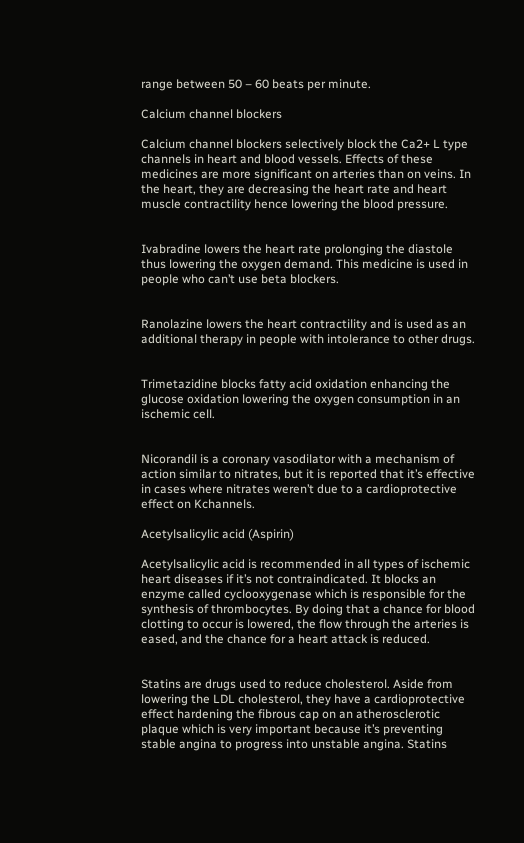range between 50 – 60 beats per minute.

Calcium channel blockers

Calcium channel blockers selectively block the Ca2+ L type channels in heart and blood vessels. Effects of these medicines are more significant on arteries than on veins. In the heart, they are decreasing the heart rate and heart muscle contractility hence lowering the blood pressure.


Ivabradine lowers the heart rate prolonging the diastole thus lowering the oxygen demand. This medicine is used in people who can’t use beta blockers.


Ranolazine lowers the heart contractility and is used as an additional therapy in people with intolerance to other drugs.


Trimetazidine blocks fatty acid oxidation enhancing the glucose oxidation lowering the oxygen consumption in an ischemic cell.


Nicorandil is a coronary vasodilator with a mechanism of action similar to nitrates, but it is reported that it’s effective in cases where nitrates weren’t due to a cardioprotective effect on Kchannels.

Acetylsalicylic acid (Aspirin)

Acetylsalicylic acid is recommended in all types of ischemic heart diseases if it’s not contraindicated. It blocks an enzyme called cyclooxygenase which is responsible for the synthesis of thrombocytes. By doing that a chance for blood clotting to occur is lowered, the flow through the arteries is eased, and the chance for a heart attack is reduced.


Statins are drugs used to reduce cholesterol. Aside from lowering the LDL cholesterol, they have a cardioprotective effect hardening the fibrous cap on an atherosclerotic plaque which is very important because it’s preventing stable angina to progress into unstable angina. Statins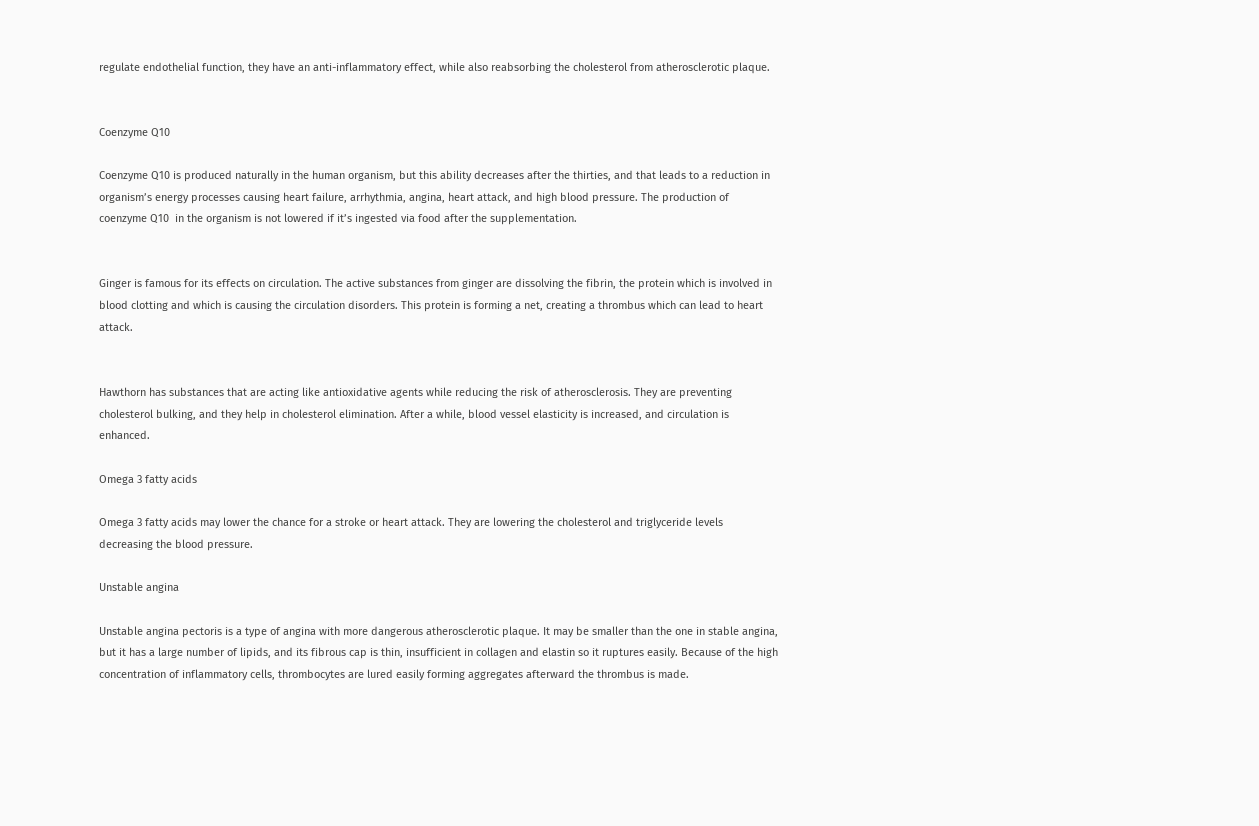regulate endothelial function, they have an anti-inflammatory effect, while also reabsorbing the cholesterol from atherosclerotic plaque.


Coenzyme Q10

Coenzyme Q10 is produced naturally in the human organism, but this ability decreases after the thirties, and that leads to a reduction in organism’s energy processes causing heart failure, arrhythmia, angina, heart attack, and high blood pressure. The production of coenzyme Q10  in the organism is not lowered if it’s ingested via food after the supplementation.


Ginger is famous for its effects on circulation. The active substances from ginger are dissolving the fibrin, the protein which is involved in blood clotting and which is causing the circulation disorders. This protein is forming a net, creating a thrombus which can lead to heart attack.


Hawthorn has substances that are acting like antioxidative agents while reducing the risk of atherosclerosis. They are preventing cholesterol bulking, and they help in cholesterol elimination. After a while, blood vessel elasticity is increased, and circulation is enhanced.

Omega 3 fatty acids

Omega 3 fatty acids may lower the chance for a stroke or heart attack. They are lowering the cholesterol and triglyceride levels decreasing the blood pressure.

Unstable angina

Unstable angina pectoris is a type of angina with more dangerous atherosclerotic plaque. It may be smaller than the one in stable angina, but it has a large number of lipids, and its fibrous cap is thin, insufficient in collagen and elastin so it ruptures easily. Because of the high concentration of inflammatory cells, thrombocytes are lured easily forming aggregates afterward the thrombus is made.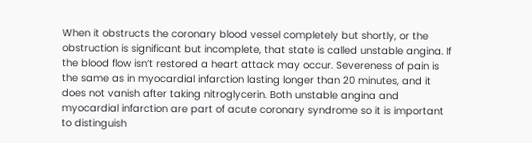When it obstructs the coronary blood vessel completely but shortly, or the obstruction is significant but incomplete, that state is called unstable angina. If the blood flow isn’t restored a heart attack may occur. Severeness of pain is the same as in myocardial infarction lasting longer than 20 minutes, and it does not vanish after taking nitroglycerin. Both unstable angina and myocardial infarction are part of acute coronary syndrome so it is important to distinguish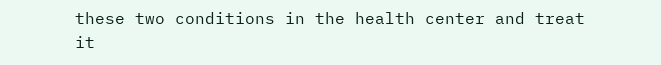these two conditions in the health center and treat it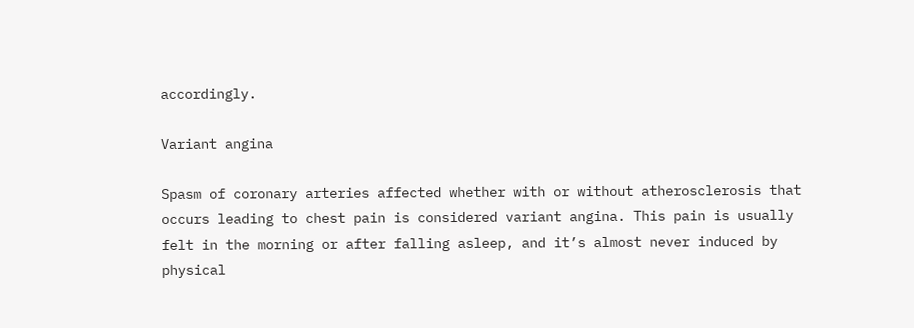accordingly.

Variant angina

Spasm of coronary arteries affected whether with or without atherosclerosis that occurs leading to chest pain is considered variant angina. This pain is usually felt in the morning or after falling asleep, and it’s almost never induced by physical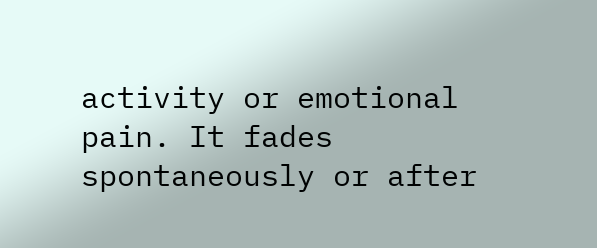activity or emotional pain. It fades spontaneously or after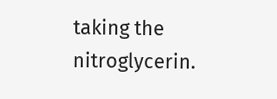taking the nitroglycerin.